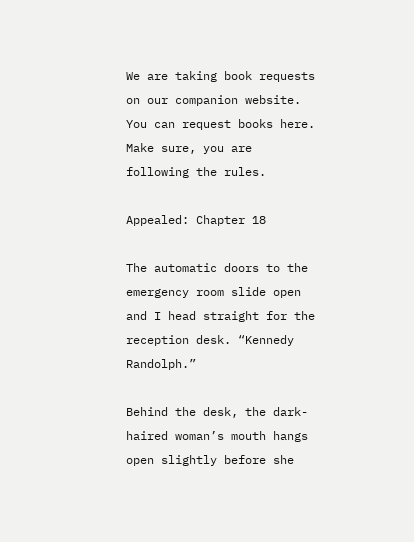We are taking book requests on our companion website. You can request books here. Make sure, you are following the rules.

Appealed: Chapter 18

The automatic doors to the emergency room slide open and I head straight for the reception desk. “Kennedy Randolph.”

Behind the desk, the dark-haired woman’s mouth hangs open slightly before she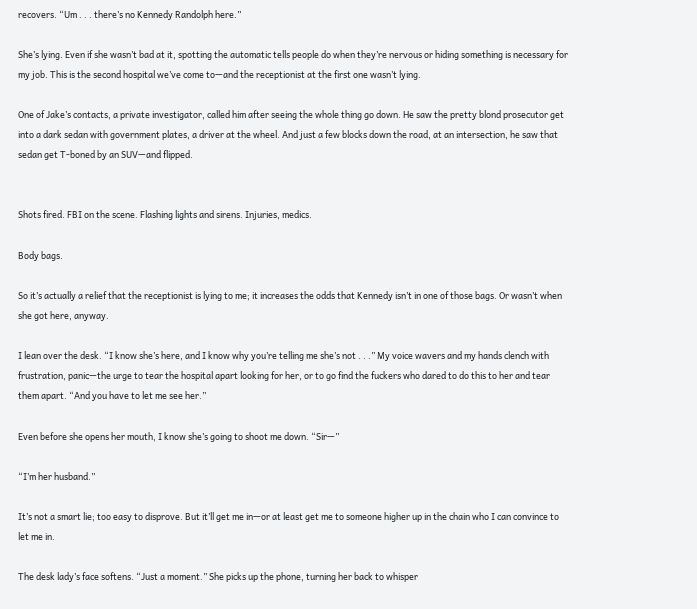recovers. “Um . . . there’s no Kennedy Randolph here.”

She’s lying. Even if she wasn’t bad at it, spotting the automatic tells people do when they’re nervous or hiding something is necessary for my job. This is the second hospital we’ve come to—and the receptionist at the first one wasn’t lying.

One of Jake’s contacts, a private investigator, called him after seeing the whole thing go down. He saw the pretty blond prosecutor get into a dark sedan with government plates, a driver at the wheel. And just a few blocks down the road, at an intersection, he saw that sedan get T-boned by an SUV—and flipped.


Shots fired. FBI on the scene. Flashing lights and sirens. Injuries, medics.

Body bags.

So it’s actually a relief that the receptionist is lying to me; it increases the odds that Kennedy isn’t in one of those bags. Or wasn’t when she got here, anyway.

I lean over the desk. “I know she’s here, and I know why you’re telling me she’s not . . .” My voice wavers and my hands clench with frustration, panic—the urge to tear the hospital apart looking for her, or to go find the fuckers who dared to do this to her and tear them apart. “And you have to let me see her.”

Even before she opens her mouth, I know she’s going to shoot me down. “Sir—”

“I’m her husband.”

It’s not a smart lie; too easy to disprove. But it’ll get me in—or at least get me to someone higher up in the chain who I can convince to let me in.

The desk lady’s face softens. “Just a moment.” She picks up the phone, turning her back to whisper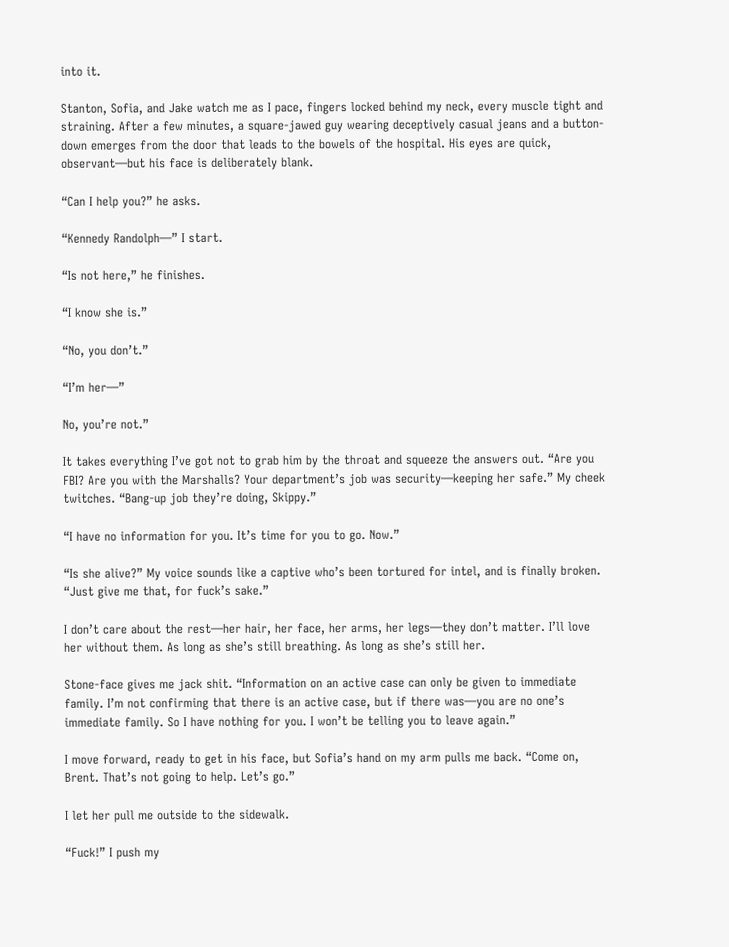into it.

Stanton, Sofia, and Jake watch me as I pace, fingers locked behind my neck, every muscle tight and straining. After a few minutes, a square-jawed guy wearing deceptively casual jeans and a button-down emerges from the door that leads to the bowels of the hospital. His eyes are quick, observant—but his face is deliberately blank.

“Can I help you?” he asks.

“Kennedy Randolph—” I start.

“Is not here,” he finishes.

“I know she is.”

“No, you don’t.”

“I’m her—”

No, you’re not.”

It takes everything I’ve got not to grab him by the throat and squeeze the answers out. “Are you FBI? Are you with the Marshalls? Your department’s job was security—keeping her safe.” My cheek twitches. “Bang-up job they’re doing, Skippy.”

“I have no information for you. It’s time for you to go. Now.”

“Is she alive?” My voice sounds like a captive who’s been tortured for intel, and is finally broken. “Just give me that, for fuck’s sake.”

I don’t care about the rest—her hair, her face, her arms, her legs—they don’t matter. I’ll love her without them. As long as she’s still breathing. As long as she’s still her.

Stone-face gives me jack shit. “Information on an active case can only be given to immediate family. I’m not confirming that there is an active case, but if there was—you are no one’s immediate family. So I have nothing for you. I won’t be telling you to leave again.”

I move forward, ready to get in his face, but Sofia’s hand on my arm pulls me back. “Come on, Brent. That’s not going to help. Let’s go.”

I let her pull me outside to the sidewalk.

“Fuck!” I push my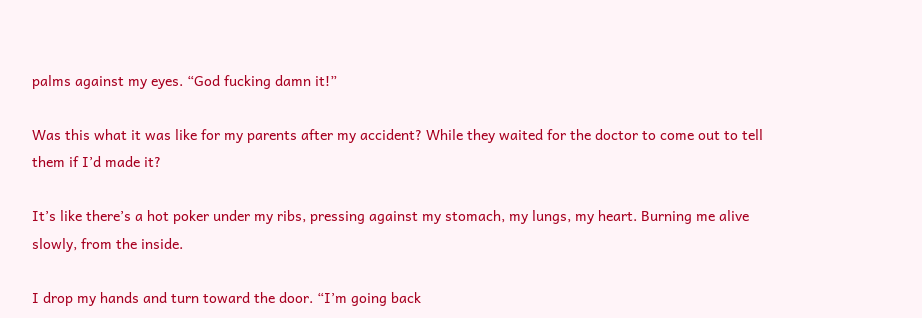palms against my eyes. “God fucking damn it!”

Was this what it was like for my parents after my accident? While they waited for the doctor to come out to tell them if I’d made it?

It’s like there’s a hot poker under my ribs, pressing against my stomach, my lungs, my heart. Burning me alive slowly, from the inside.

I drop my hands and turn toward the door. “I’m going back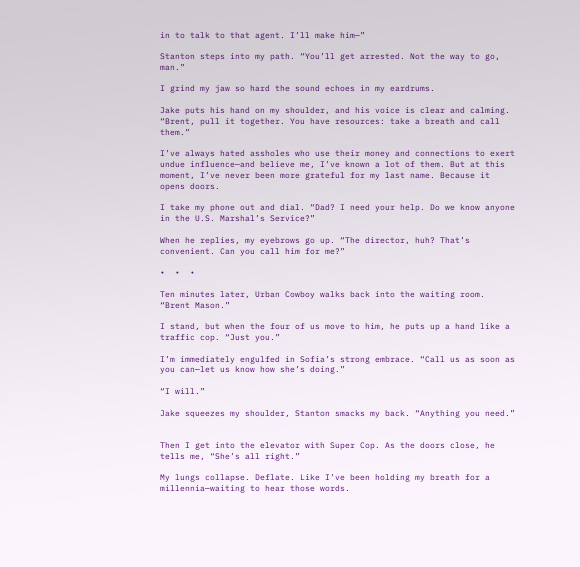in to talk to that agent. I’ll make him—”

Stanton steps into my path. “You’ll get arrested. Not the way to go, man.”

I grind my jaw so hard the sound echoes in my eardrums.

Jake puts his hand on my shoulder, and his voice is clear and calming. “Brent, pull it together. You have resources: take a breath and call them.”

I’ve always hated assholes who use their money and connections to exert undue influence—and believe me, I’ve known a lot of them. But at this moment, I’ve never been more grateful for my last name. Because it opens doors.

I take my phone out and dial. “Dad? I need your help. Do we know anyone in the U.S. Marshal’s Service?”

When he replies, my eyebrows go up. “The director, huh? That’s convenient. Can you call him for me?”

•  •  •

Ten minutes later, Urban Cowboy walks back into the waiting room. “Brent Mason.”

I stand, but when the four of us move to him, he puts up a hand like a traffic cop. “Just you.”

I’m immediately engulfed in Sofia’s strong embrace. “Call us as soon as you can—let us know how she’s doing.”

“I will.”

Jake squeezes my shoulder, Stanton smacks my back. “Anything you need.”


Then I get into the elevator with Super Cop. As the doors close, he tells me, “She’s all right.”

My lungs collapse. Deflate. Like I’ve been holding my breath for a millennia—waiting to hear those words.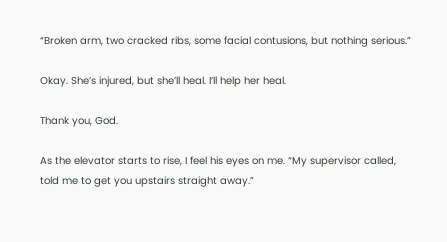“Broken arm, two cracked ribs, some facial contusions, but nothing serious.”

Okay. She’s injured, but she’ll heal. I’ll help her heal.

Thank you, God.

As the elevator starts to rise, I feel his eyes on me. “My supervisor called, told me to get you upstairs straight away.”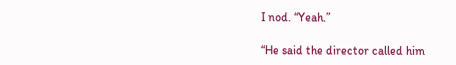I nod. “Yeah.”

“He said the director called him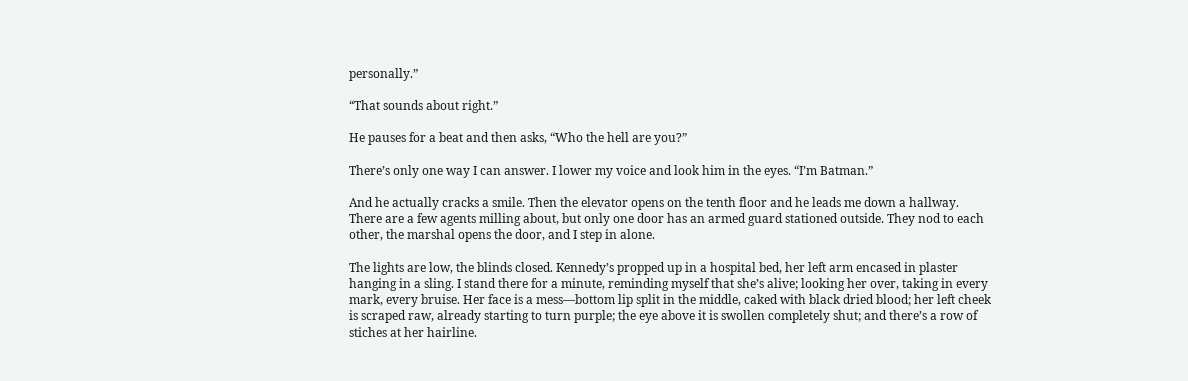personally.”

“That sounds about right.”

He pauses for a beat and then asks, “Who the hell are you?”

There’s only one way I can answer. I lower my voice and look him in the eyes. “I’m Batman.”

And he actually cracks a smile. Then the elevator opens on the tenth floor and he leads me down a hallway. There are a few agents milling about, but only one door has an armed guard stationed outside. They nod to each other, the marshal opens the door, and I step in alone.

The lights are low, the blinds closed. Kennedy’s propped up in a hospital bed, her left arm encased in plaster hanging in a sling. I stand there for a minute, reminding myself that she’s alive; looking her over, taking in every mark, every bruise. Her face is a mess—bottom lip split in the middle, caked with black dried blood; her left cheek is scraped raw, already starting to turn purple; the eye above it is swollen completely shut; and there’s a row of stiches at her hairline.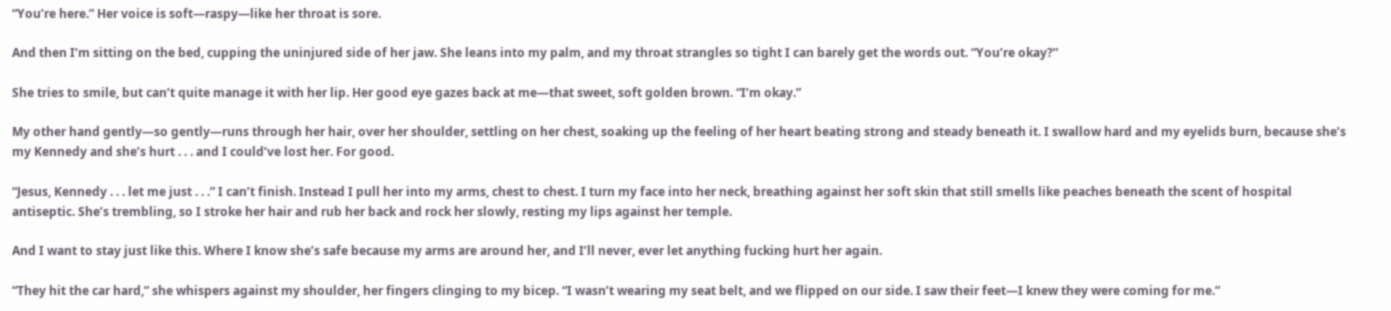“You’re here.” Her voice is soft—raspy—like her throat is sore.

And then I’m sitting on the bed, cupping the uninjured side of her jaw. She leans into my palm, and my throat strangles so tight I can barely get the words out. “You’re okay?”

She tries to smile, but can’t quite manage it with her lip. Her good eye gazes back at me—that sweet, soft golden brown. “I’m okay.”

My other hand gently—so gently—runs through her hair, over her shoulder, settling on her chest, soaking up the feeling of her heart beating strong and steady beneath it. I swallow hard and my eyelids burn, because she’s my Kennedy and she’s hurt . . . and I could’ve lost her. For good.

“Jesus, Kennedy . . . let me just . . .” I can’t finish. Instead I pull her into my arms, chest to chest. I turn my face into her neck, breathing against her soft skin that still smells like peaches beneath the scent of hospital antiseptic. She’s trembling, so I stroke her hair and rub her back and rock her slowly, resting my lips against her temple.

And I want to stay just like this. Where I know she’s safe because my arms are around her, and I’ll never, ever let anything fucking hurt her again.

“They hit the car hard,” she whispers against my shoulder, her fingers clinging to my bicep. “I wasn’t wearing my seat belt, and we flipped on our side. I saw their feet—I knew they were coming for me.”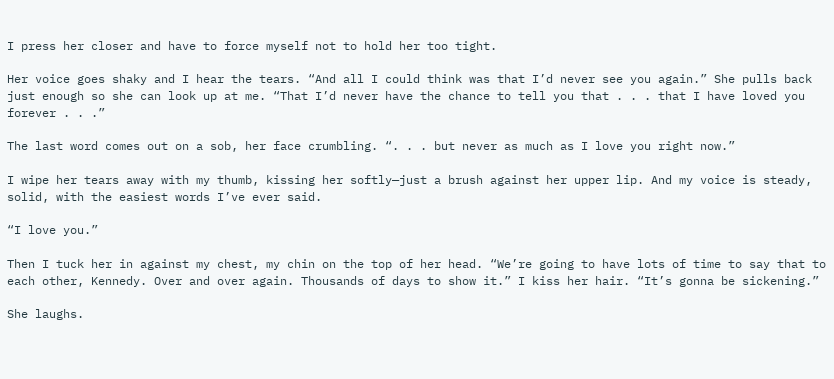I press her closer and have to force myself not to hold her too tight.

Her voice goes shaky and I hear the tears. “And all I could think was that I’d never see you again.” She pulls back just enough so she can look up at me. “That I’d never have the chance to tell you that . . . that I have loved you forever . . .”

The last word comes out on a sob, her face crumbling. “. . . but never as much as I love you right now.”

I wipe her tears away with my thumb, kissing her softly—just a brush against her upper lip. And my voice is steady, solid, with the easiest words I’ve ever said.

“I love you.”

Then I tuck her in against my chest, my chin on the top of her head. “We’re going to have lots of time to say that to each other, Kennedy. Over and over again. Thousands of days to show it.” I kiss her hair. “It’s gonna be sickening.”

She laughs.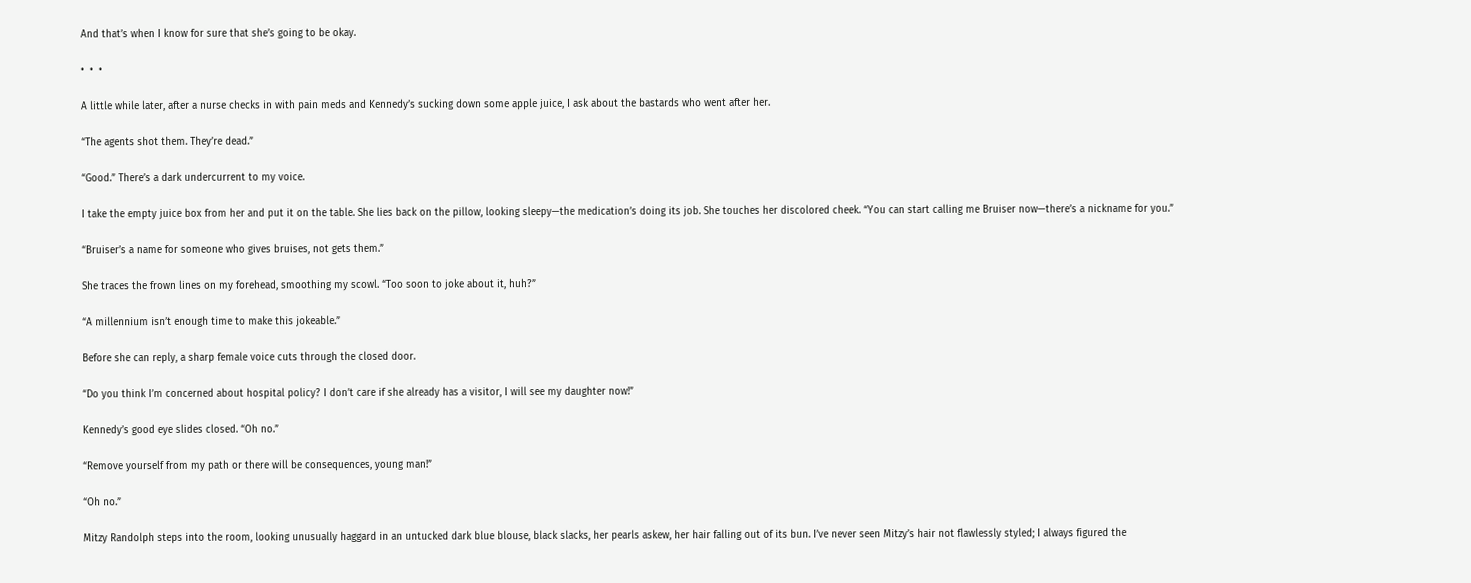And that’s when I know for sure that she’s going to be okay.

•  •  •

A little while later, after a nurse checks in with pain meds and Kennedy’s sucking down some apple juice, I ask about the bastards who went after her.

“The agents shot them. They’re dead.”

“Good.” There’s a dark undercurrent to my voice.

I take the empty juice box from her and put it on the table. She lies back on the pillow, looking sleepy—the medication’s doing its job. She touches her discolored cheek. “You can start calling me Bruiser now—there’s a nickname for you.”

“Bruiser’s a name for someone who gives bruises, not gets them.”

She traces the frown lines on my forehead, smoothing my scowl. “Too soon to joke about it, huh?”

“A millennium isn’t enough time to make this jokeable.”

Before she can reply, a sharp female voice cuts through the closed door.

“Do you think I’m concerned about hospital policy? I don’t care if she already has a visitor, I will see my daughter now!”

Kennedy’s good eye slides closed. “Oh no.”

“Remove yourself from my path or there will be consequences, young man!”

“Oh no.”

Mitzy Randolph steps into the room, looking unusually haggard in an untucked dark blue blouse, black slacks, her pearls askew, her hair falling out of its bun. I’ve never seen Mitzy’s hair not flawlessly styled; I always figured the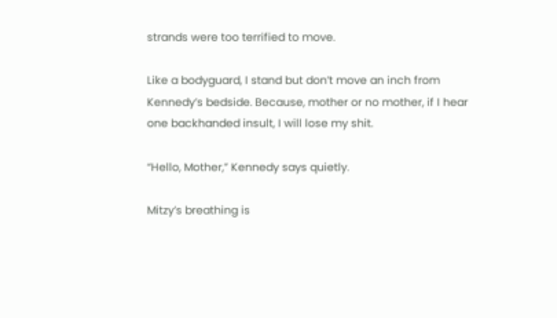strands were too terrified to move.

Like a bodyguard, I stand but don’t move an inch from Kennedy’s bedside. Because, mother or no mother, if I hear one backhanded insult, I will lose my shit.

“Hello, Mother,” Kennedy says quietly.

Mitzy’s breathing is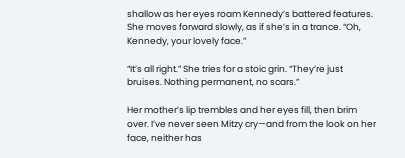shallow as her eyes roam Kennedy’s battered features. She moves forward slowly, as if she’s in a trance. “Oh, Kennedy, your lovely face.”

“It’s all right.” She tries for a stoic grin. “They’re just bruises. Nothing permanent, no scars.”

Her mother’s lip trembles and her eyes fill, then brim over. I’ve never seen Mitzy cry—and from the look on her face, neither has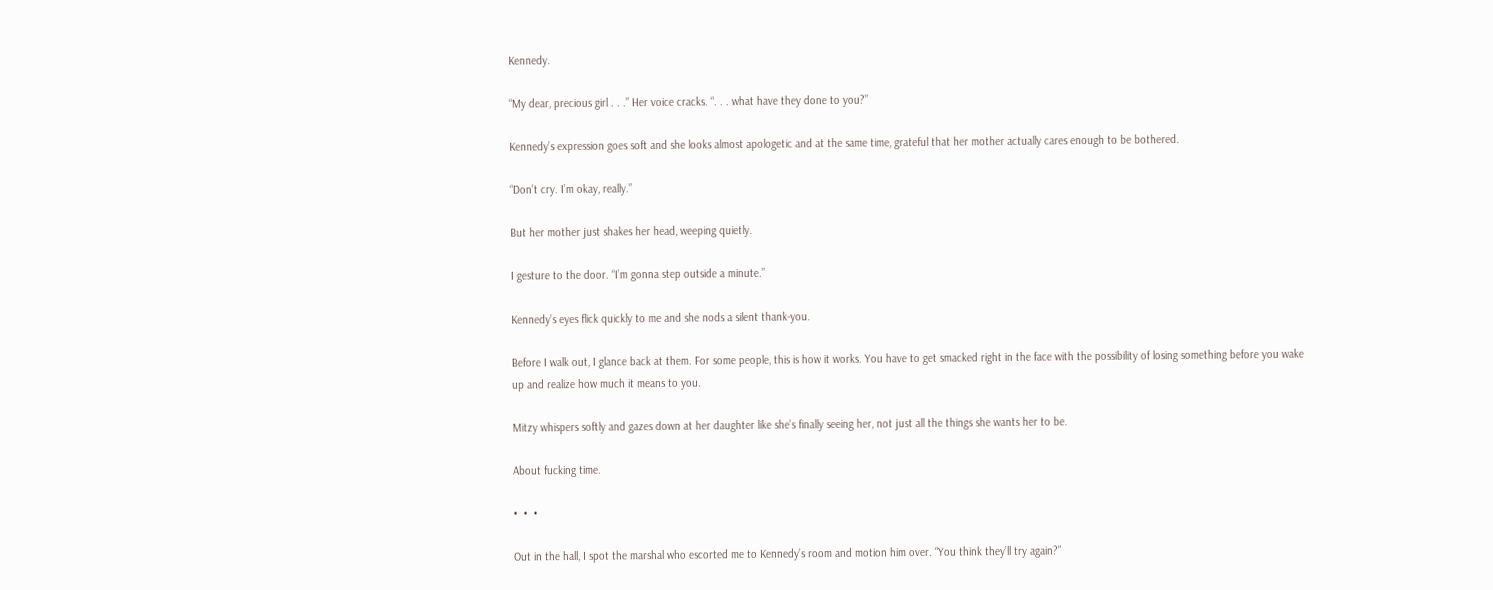Kennedy.

“My dear, precious girl . . .” Her voice cracks. “. . . what have they done to you?”

Kennedy’s expression goes soft and she looks almost apologetic and at the same time, grateful that her mother actually cares enough to be bothered.

“Don’t cry. I’m okay, really.”

But her mother just shakes her head, weeping quietly.

I gesture to the door. “I’m gonna step outside a minute.”

Kennedy’s eyes flick quickly to me and she nods a silent thank-you.

Before I walk out, I glance back at them. For some people, this is how it works. You have to get smacked right in the face with the possibility of losing something before you wake up and realize how much it means to you.

Mitzy whispers softly and gazes down at her daughter like she’s finally seeing her, not just all the things she wants her to be.

About fucking time.

•  •  •

Out in the hall, I spot the marshal who escorted me to Kennedy’s room and motion him over. “You think they’ll try again?”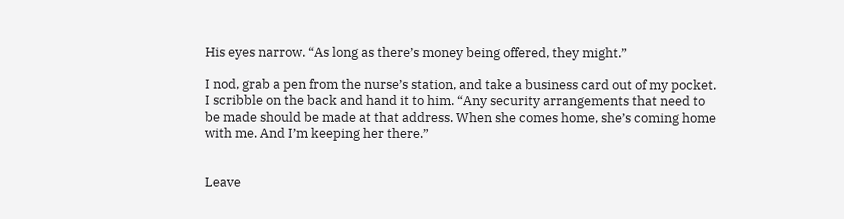His eyes narrow. “As long as there’s money being offered, they might.”

I nod, grab a pen from the nurse’s station, and take a business card out of my pocket. I scribble on the back and hand it to him. “Any security arrangements that need to be made should be made at that address. When she comes home, she’s coming home with me. And I’m keeping her there.”


Leave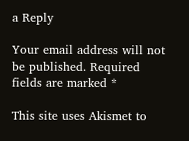a Reply

Your email address will not be published. Required fields are marked *

This site uses Akismet to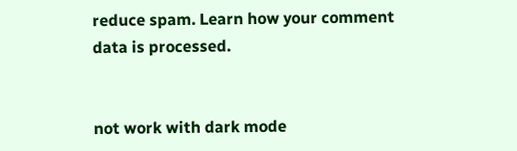reduce spam. Learn how your comment data is processed.


not work with dark mode